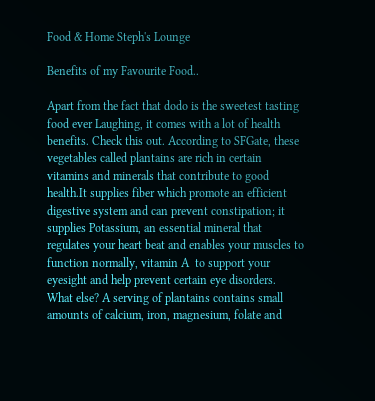Food & Home Steph's Lounge

Benefits of my Favourite Food..

Apart from the fact that dodo is the sweetest tasting food ever Laughing, it comes with a lot of health benefits. Check this out. According to SFGate, these vegetables called plantains are rich in certain vitamins and minerals that contribute to good health.It supplies fiber which promote an efficient digestive system and can prevent constipation; it supplies Potassium, an essential mineral that regulates your heart beat and enables your muscles to function normally, vitamin A  to support your eyesight and help prevent certain eye disorders. What else? A serving of plantains contains small amounts of calcium, iron, magnesium, folate and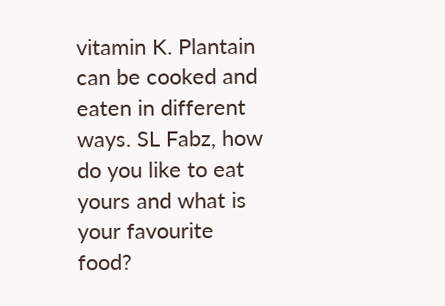vitamin K. Plantain can be cooked and eaten in different ways. SL Fabz, how do you like to eat yours and what is your favourite food?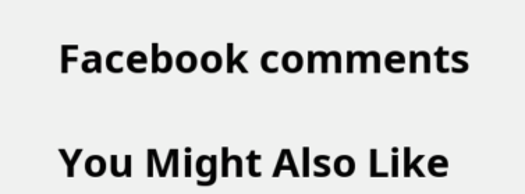Facebook comments

You Might Also Like